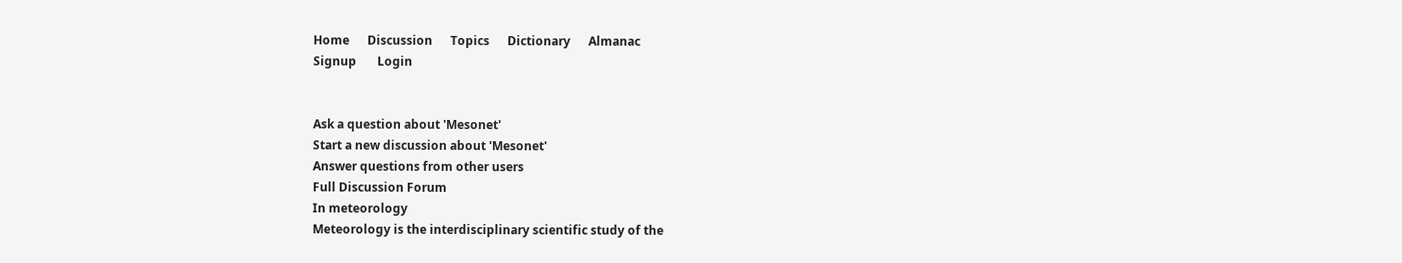Home      Discussion      Topics      Dictionary      Almanac
Signup       Login


Ask a question about 'Mesonet'
Start a new discussion about 'Mesonet'
Answer questions from other users
Full Discussion Forum
In meteorology
Meteorology is the interdisciplinary scientific study of the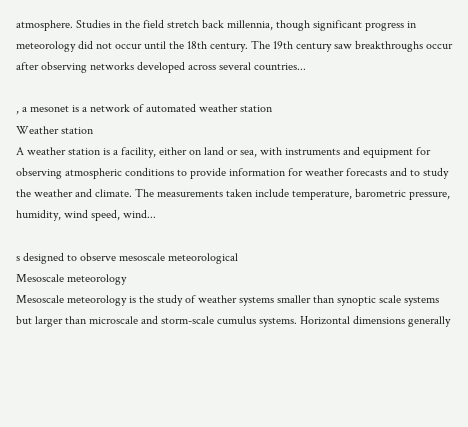atmosphere. Studies in the field stretch back millennia, though significant progress in meteorology did not occur until the 18th century. The 19th century saw breakthroughs occur after observing networks developed across several countries...

, a mesonet is a network of automated weather station
Weather station
A weather station is a facility, either on land or sea, with instruments and equipment for observing atmospheric conditions to provide information for weather forecasts and to study the weather and climate. The measurements taken include temperature, barometric pressure, humidity, wind speed, wind...

s designed to observe mesoscale meteorological
Mesoscale meteorology
Mesoscale meteorology is the study of weather systems smaller than synoptic scale systems but larger than microscale and storm-scale cumulus systems. Horizontal dimensions generally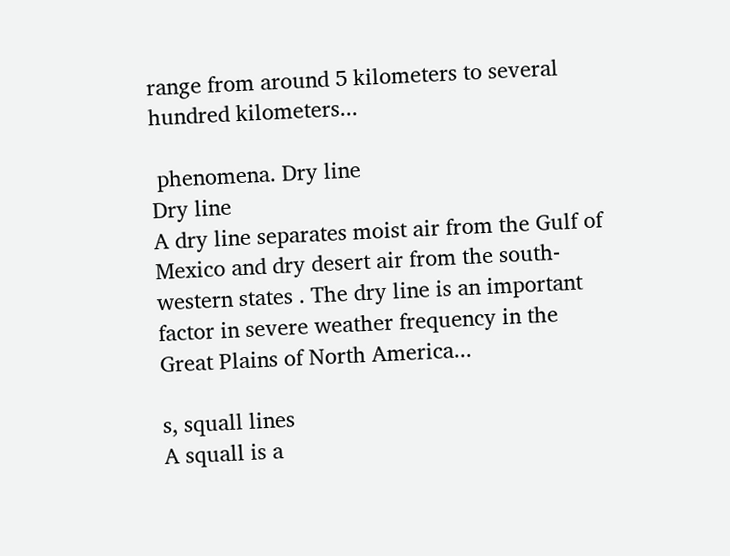range from around 5 kilometers to several hundred kilometers...

 phenomena. Dry line
Dry line
A dry line separates moist air from the Gulf of Mexico and dry desert air from the south-western states . The dry line is an important factor in severe weather frequency in the Great Plains of North America...

s, squall lines
A squall is a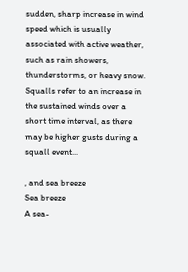sudden, sharp increase in wind speed which is usually associated with active weather, such as rain showers, thunderstorms, or heavy snow. Squalls refer to an increase in the sustained winds over a short time interval, as there may be higher gusts during a squall event...

, and sea breeze
Sea breeze
A sea-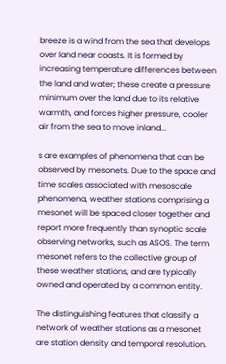breeze is a wind from the sea that develops over land near coasts. It is formed by increasing temperature differences between the land and water; these create a pressure minimum over the land due to its relative warmth, and forces higher pressure, cooler air from the sea to move inland...

s are examples of phenomena that can be observed by mesonets. Due to the space and time scales associated with mesoscale phenomena, weather stations comprising a mesonet will be spaced closer together and report more frequently than synoptic scale observing networks, such as ASOS. The term mesonet refers to the collective group of these weather stations, and are typically owned and operated by a common entity.

The distinguishing features that classify a network of weather stations as a mesonet are station density and temporal resolution.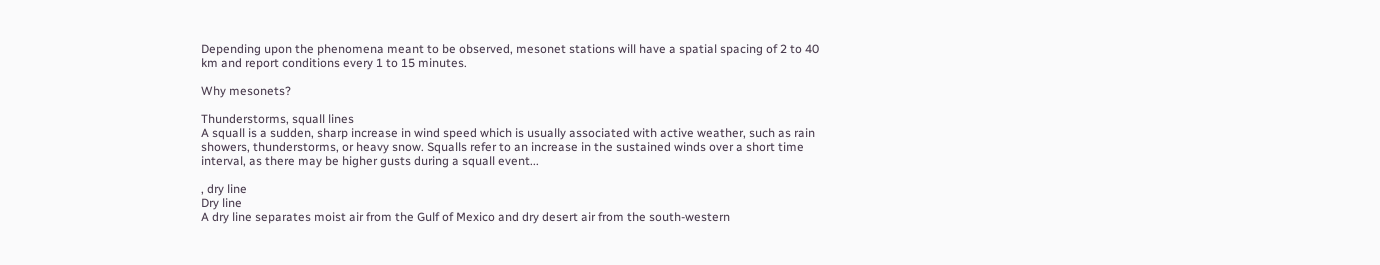Depending upon the phenomena meant to be observed, mesonet stations will have a spatial spacing of 2 to 40 km and report conditions every 1 to 15 minutes.

Why mesonets?

Thunderstorms, squall lines
A squall is a sudden, sharp increase in wind speed which is usually associated with active weather, such as rain showers, thunderstorms, or heavy snow. Squalls refer to an increase in the sustained winds over a short time interval, as there may be higher gusts during a squall event...

, dry line
Dry line
A dry line separates moist air from the Gulf of Mexico and dry desert air from the south-western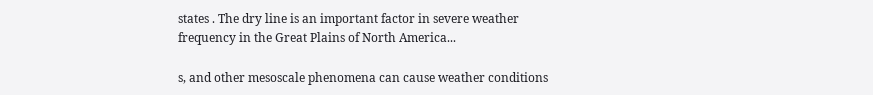states . The dry line is an important factor in severe weather frequency in the Great Plains of North America...

s, and other mesoscale phenomena can cause weather conditions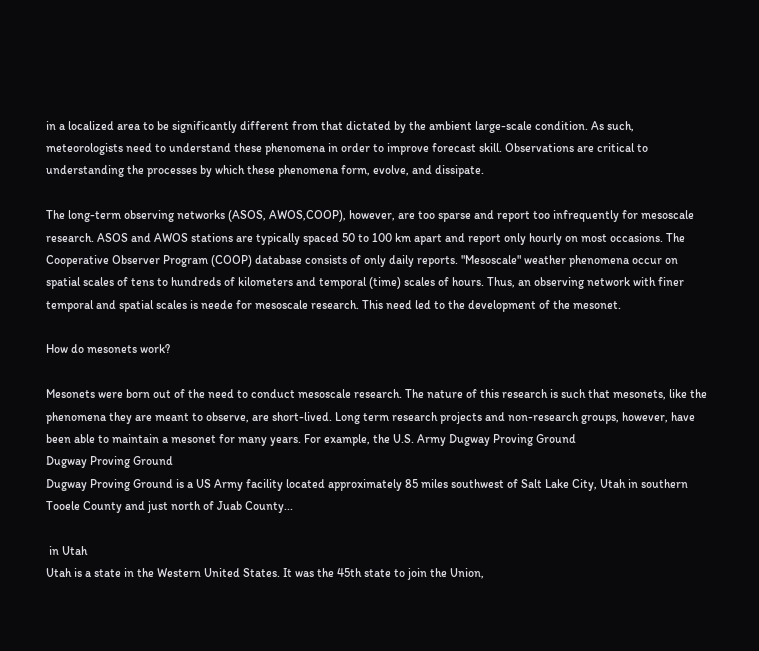in a localized area to be significantly different from that dictated by the ambient large-scale condition. As such, meteorologists need to understand these phenomena in order to improve forecast skill. Observations are critical to understanding the processes by which these phenomena form, evolve, and dissipate.

The long-term observing networks (ASOS, AWOS,COOP), however, are too sparse and report too infrequently for mesoscale research. ASOS and AWOS stations are typically spaced 50 to 100 km apart and report only hourly on most occasions. The Cooperative Observer Program (COOP) database consists of only daily reports. "Mesoscale" weather phenomena occur on spatial scales of tens to hundreds of kilometers and temporal (time) scales of hours. Thus, an observing network with finer temporal and spatial scales is neede for mesoscale research. This need led to the development of the mesonet.

How do mesonets work?

Mesonets were born out of the need to conduct mesoscale research. The nature of this research is such that mesonets, like the phenomena they are meant to observe, are short-lived. Long term research projects and non-research groups, however, have been able to maintain a mesonet for many years. For example, the U.S. Army Dugway Proving Ground
Dugway Proving Ground
Dugway Proving Ground is a US Army facility located approximately 85 miles southwest of Salt Lake City, Utah in southern Tooele County and just north of Juab County...

 in Utah
Utah is a state in the Western United States. It was the 45th state to join the Union,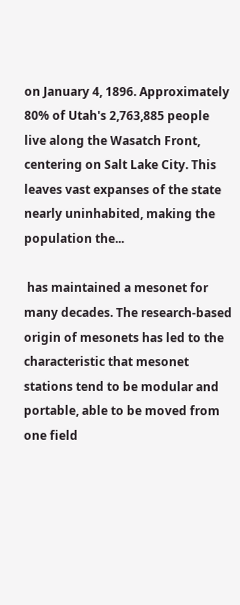on January 4, 1896. Approximately 80% of Utah's 2,763,885 people live along the Wasatch Front, centering on Salt Lake City. This leaves vast expanses of the state nearly uninhabited, making the population the...

 has maintained a mesonet for many decades. The research-based origin of mesonets has led to the characteristic that mesonet stations tend to be modular and portable, able to be moved from one field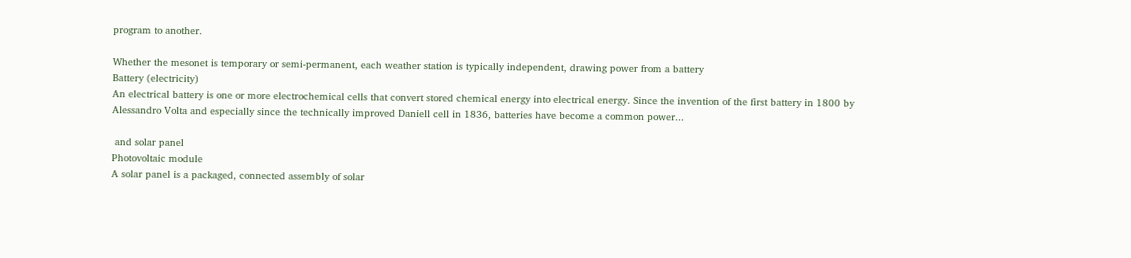program to another.

Whether the mesonet is temporary or semi-permanent, each weather station is typically independent, drawing power from a battery
Battery (electricity)
An electrical battery is one or more electrochemical cells that convert stored chemical energy into electrical energy. Since the invention of the first battery in 1800 by Alessandro Volta and especially since the technically improved Daniell cell in 1836, batteries have become a common power...

 and solar panel
Photovoltaic module
A solar panel is a packaged, connected assembly of solar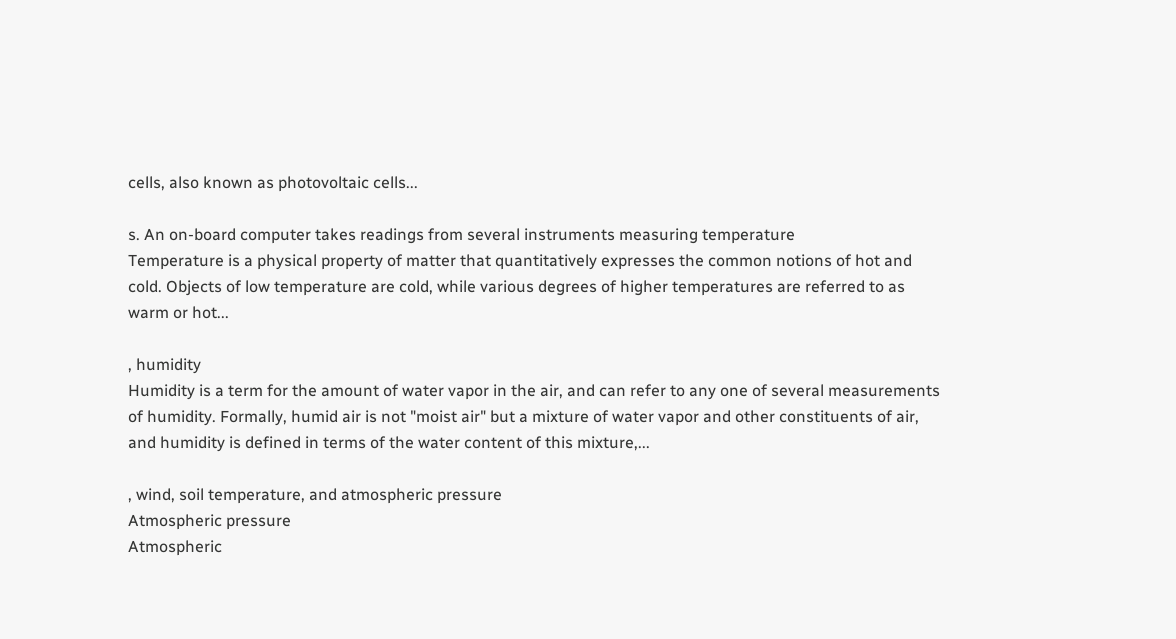cells, also known as photovoltaic cells...

s. An on-board computer takes readings from several instruments measuring temperature
Temperature is a physical property of matter that quantitatively expresses the common notions of hot and cold. Objects of low temperature are cold, while various degrees of higher temperatures are referred to as warm or hot...

, humidity
Humidity is a term for the amount of water vapor in the air, and can refer to any one of several measurements of humidity. Formally, humid air is not "moist air" but a mixture of water vapor and other constituents of air, and humidity is defined in terms of the water content of this mixture,...

, wind, soil temperature, and atmospheric pressure
Atmospheric pressure
Atmospheric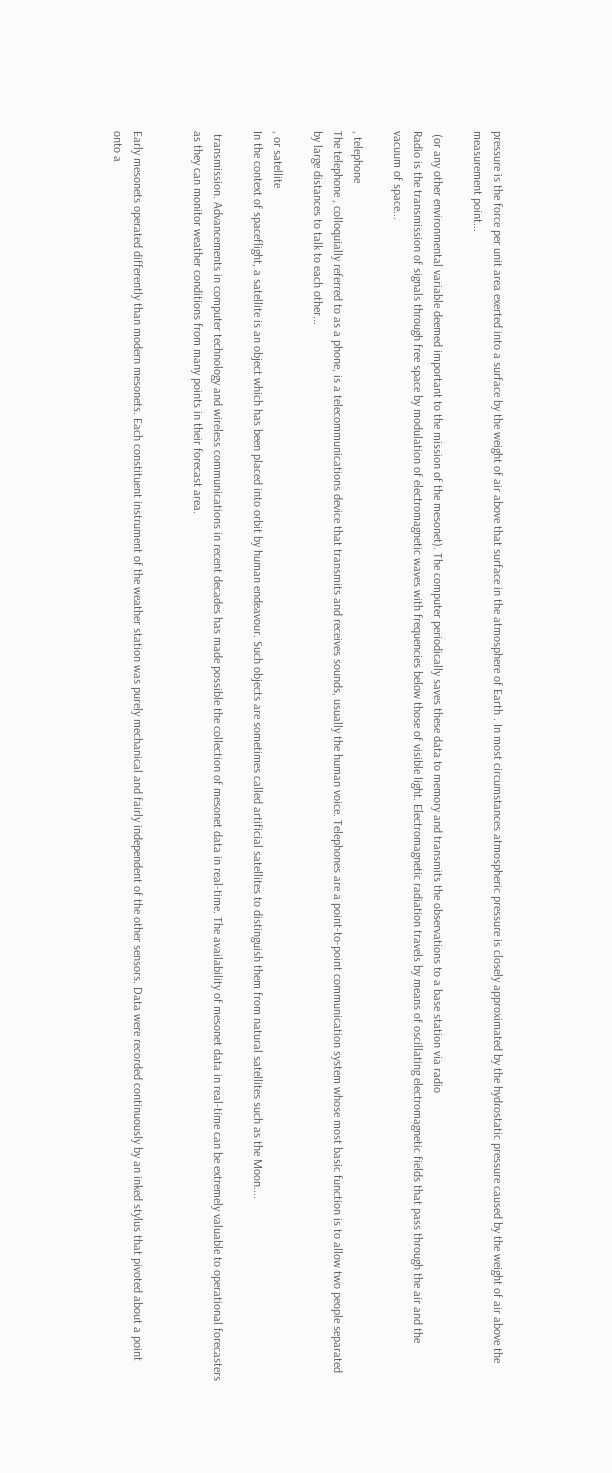pressure is the force per unit area exerted into a surface by the weight of air above that surface in the atmosphere of Earth . In most circumstances atmospheric pressure is closely approximated by the hydrostatic pressure caused by the weight of air above the measurement point...

 (or any other environmental variable deemed important to the mission of the mesonet). The computer periodically saves these data to memory and transmits the observations to a base station via radio
Radio is the transmission of signals through free space by modulation of electromagnetic waves with frequencies below those of visible light. Electromagnetic radiation travels by means of oscillating electromagnetic fields that pass through the air and the vacuum of space...

, telephone
The telephone , colloquially referred to as a phone, is a telecommunications device that transmits and receives sounds, usually the human voice. Telephones are a point-to-point communication system whose most basic function is to allow two people separated by large distances to talk to each other...

, or satellite
In the context of spaceflight, a satellite is an object which has been placed into orbit by human endeavour. Such objects are sometimes called artificial satellites to distinguish them from natural satellites such as the Moon....

 transmission. Advancements in computer technology and wireless communications in recent decades has made possible the collection of mesonet data in real-time. The availability of mesonet data in real-time can be extremely valuable to operational forecasters as they can monitor weather conditions from many points in their forecast area.


Early mesonets operated differently than modern mesonets. Each constituent instrument of the weather station was purely mechanical and fairly independent of the other sensors. Data were recorded continuously by an inked stylus that pivoted about a point onto a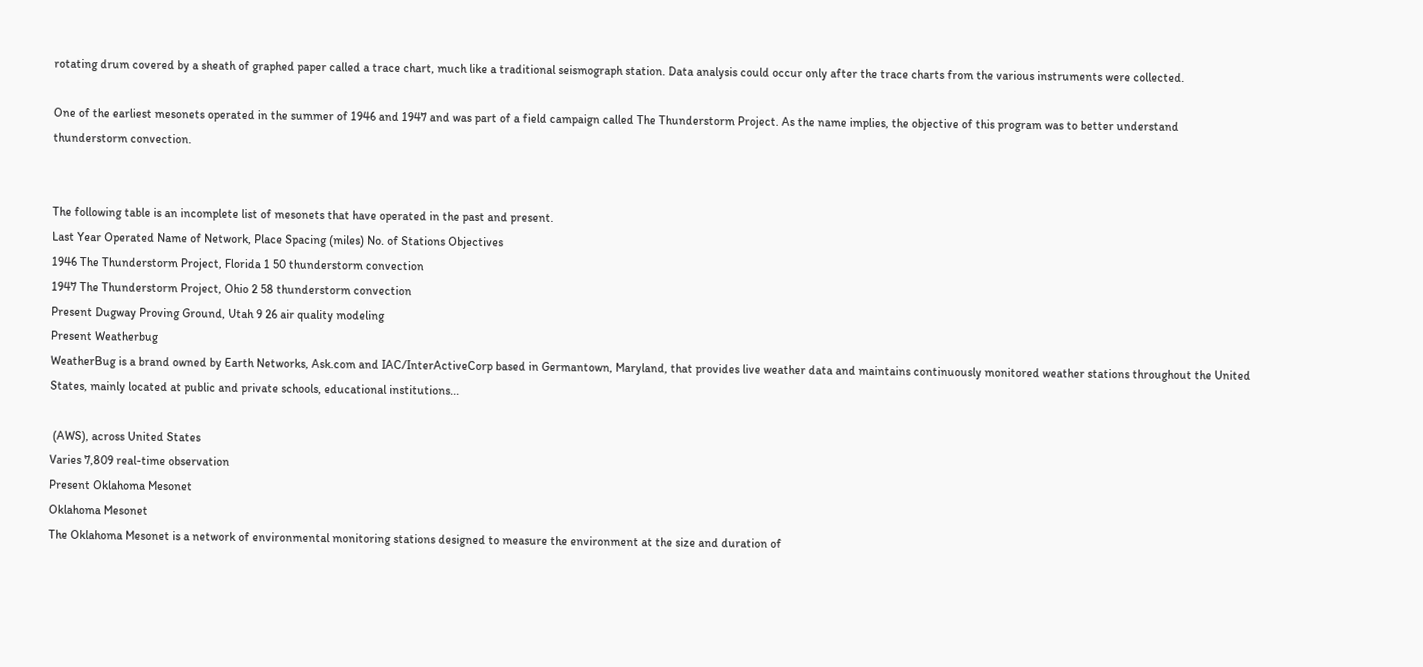rotating drum covered by a sheath of graphed paper called a trace chart, much like a traditional seismograph station. Data analysis could occur only after the trace charts from the various instruments were collected.

One of the earliest mesonets operated in the summer of 1946 and 1947 and was part of a field campaign called The Thunderstorm Project. As the name implies, the objective of this program was to better understand thunderstorm convection.


The following table is an incomplete list of mesonets that have operated in the past and present.
Last Year Operated Name of Network, Place Spacing (miles) No. of Stations Objectives
1946 The Thunderstorm Project, Florida 1 50 thunderstorm convection
1947 The Thunderstorm Project, Ohio 2 58 thunderstorm convection
Present Dugway Proving Ground, Utah 9 26 air quality modeling
Present Weatherbug
WeatherBug is a brand owned by Earth Networks, Ask.com and IAC/InterActiveCorp based in Germantown, Maryland, that provides live weather data and maintains continuously monitored weather stations throughout the United States, mainly located at public and private schools, educational institutions...

 (AWS), across United States
Varies 7,809 real-time observation
Present Oklahoma Mesonet
Oklahoma Mesonet
The Oklahoma Mesonet is a network of environmental monitoring stations designed to measure the environment at the size and duration of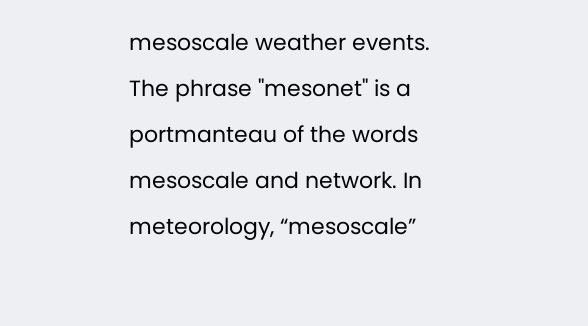mesoscale weather events. The phrase "mesonet" is a portmanteau of the words mesoscale and network. In meteorology, “mesoscale”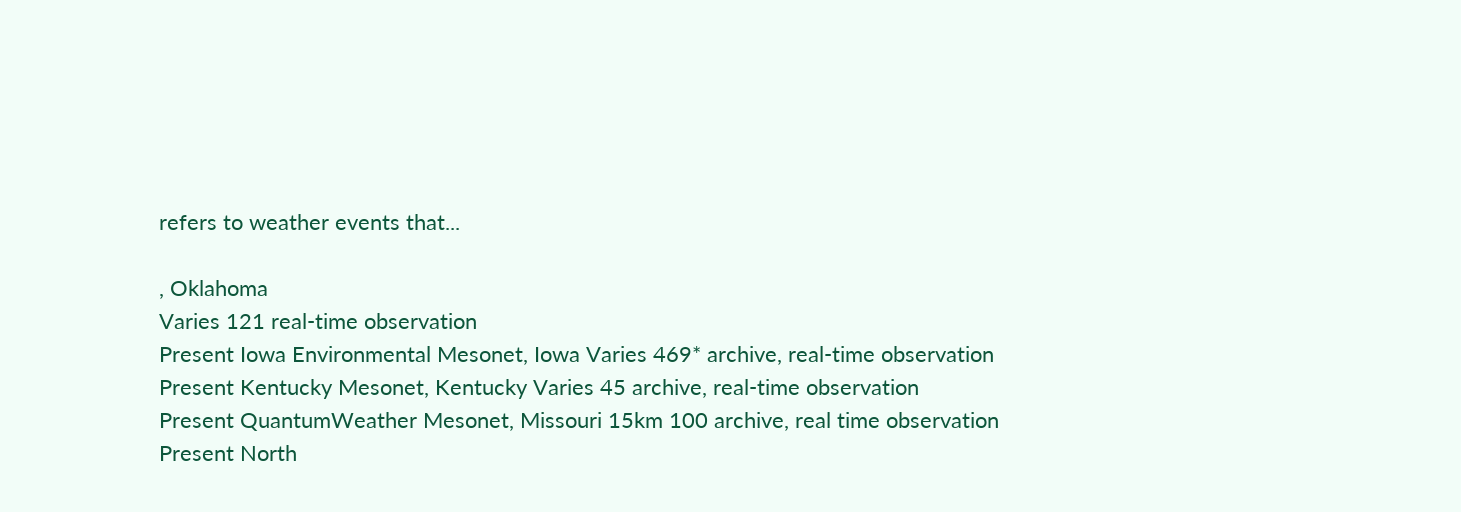refers to weather events that...

, Oklahoma
Varies 121 real-time observation
Present Iowa Environmental Mesonet, Iowa Varies 469* archive, real-time observation
Present Kentucky Mesonet, Kentucky Varies 45 archive, real-time observation
Present QuantumWeather Mesonet, Missouri 15km 100 archive, real time observation
Present North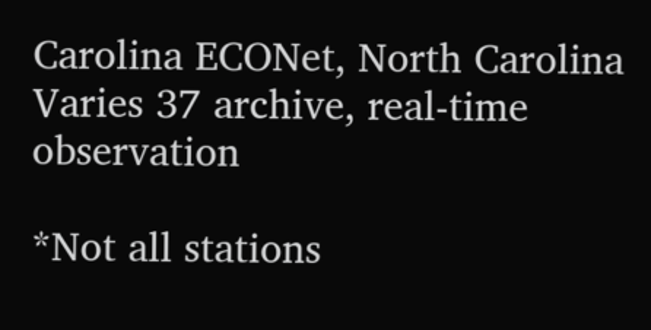Carolina ECONet, North Carolina Varies 37 archive, real-time observation

*Not all stations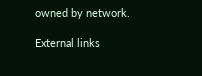owned by network.

External links